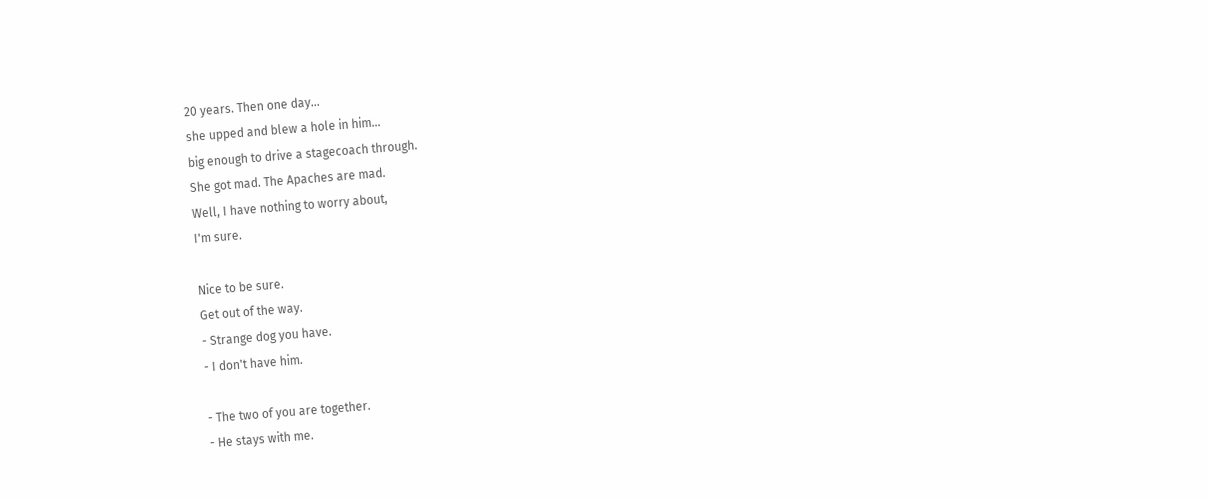20 years. Then one day...
she upped and blew a hole in him...
big enough to drive a stagecoach through.
She got mad. The Apaches are mad.
Well, I have nothing to worry about,
I'm sure.

Nice to be sure.
Get out of the way.
- Strange dog you have.
- I don't have him.

- The two of you are together.
- He stays with me.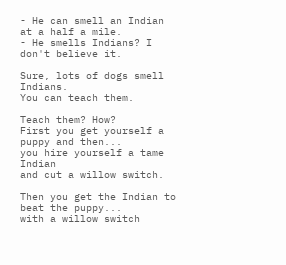- He can smell an Indian at a half a mile.
- He smells Indians? I don't believe it.

Sure, lots of dogs smell Indians.
You can teach them.

Teach them? How?
First you get yourself a puppy and then...
you hire yourself a tame Indian
and cut a willow switch.

Then you get the Indian to beat the puppy...
with a willow switch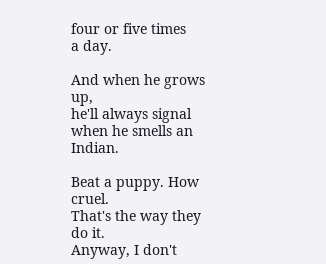four or five times
a day.

And when he grows up,
he'll always signal when he smells an Indian.

Beat a puppy. How cruel.
That's the way they do it.
Anyway, I don't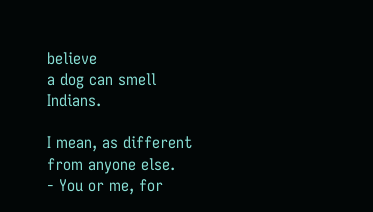believe
a dog can smell Indians.

I mean, as different from anyone else.
- You or me, for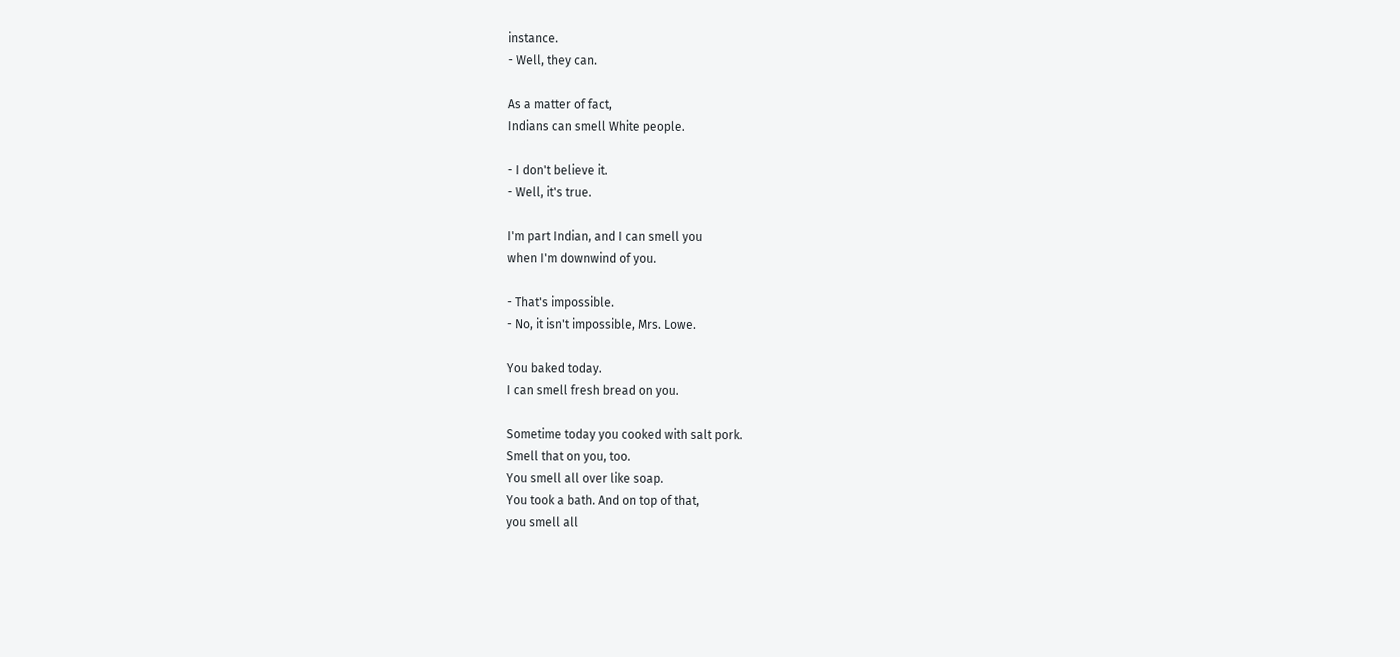instance.
- Well, they can.

As a matter of fact,
Indians can smell White people.

- I don't believe it.
- Well, it's true.

I'm part Indian, and I can smell you
when I'm downwind of you.

- That's impossible.
- No, it isn't impossible, Mrs. Lowe.

You baked today.
I can smell fresh bread on you.

Sometime today you cooked with salt pork.
Smell that on you, too.
You smell all over like soap.
You took a bath. And on top of that,
you smell all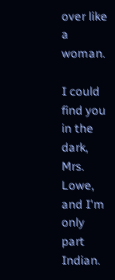over like a woman.

I could find you in the dark, Mrs. Lowe,
and I'm only part Indian.